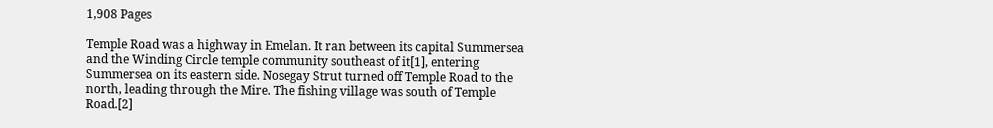1,908 Pages

Temple Road was a highway in Emelan. It ran between its capital Summersea and the Winding Circle temple community southeast of it[1], entering Summersea on its eastern side. Nosegay Strut turned off Temple Road to the north, leading through the Mire. The fishing village was south of Temple Road.[2]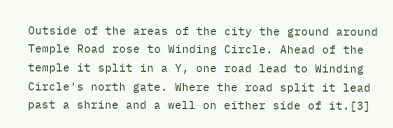Outside of the areas of the city the ground around Temple Road rose to Winding Circle. Ahead of the temple it split in a Y, one road lead to Winding Circle's north gate. Where the road split it lead past a shrine and a well on either side of it.[3]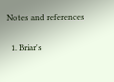Notes and references

  1. Briar's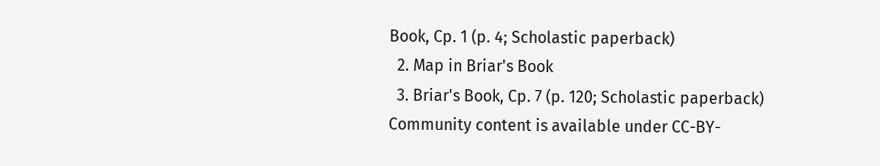Book, Cp. 1 (p. 4; Scholastic paperback)
  2. Map in Briar's Book
  3. Briar's Book, Cp. 7 (p. 120; Scholastic paperback)
Community content is available under CC-BY-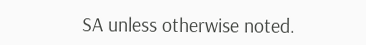SA unless otherwise noted.